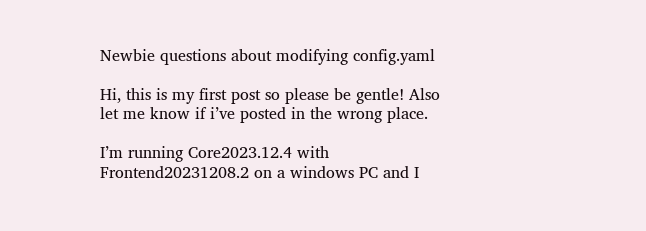Newbie questions about modifying config.yaml

Hi, this is my first post so please be gentle! Also let me know if i’ve posted in the wrong place.

I’m running Core2023.12.4 with Frontend20231208.2 on a windows PC and I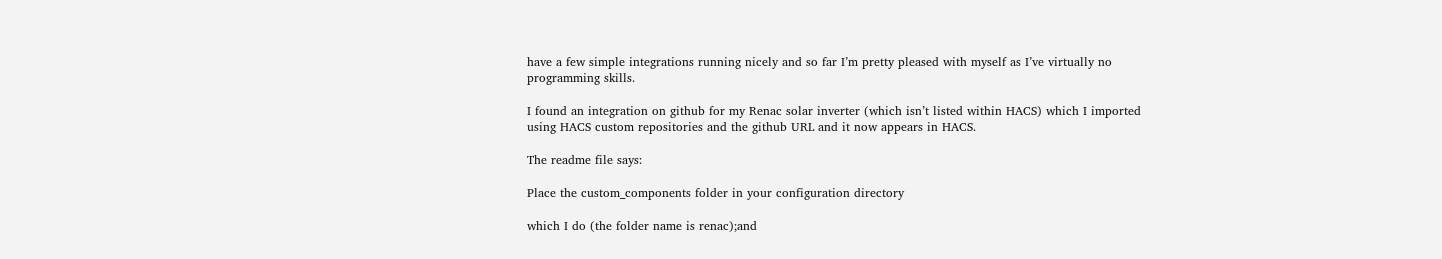have a few simple integrations running nicely and so far I’m pretty pleased with myself as I’ve virtually no programming skills.

I found an integration on github for my Renac solar inverter (which isn’t listed within HACS) which I imported using HACS custom repositories and the github URL and it now appears in HACS.

The readme file says:

Place the custom_components folder in your configuration directory

which I do (the folder name is renac);and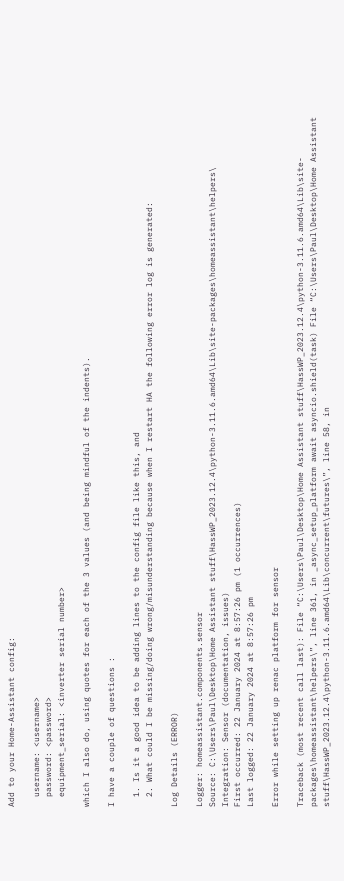Add to your Home-Assistant config:

  username: <username>
  password: <password>
  equipment_serial: <inverter serial number>

which I also do, using quotes for each of the 3 values (and being mindful of the indents).

I have a couple of questions :

  1. Is it a good idea to be adding lines to the config file like this, and
  2. What could I be missing/doing wrong/misunderstanding because when I restart HA the following error log is generated:

Log Details (ERROR)

Logger: homeassistant.components.sensor
Source: C:\Users\Paul\Desktop\Home Assistant stuff\HassWP_2023.12.4\python-3.11.6.amd64\Lib\site-packages\homeassistant\helpers\
Integration: Sensor (documentation, issues)
First occurred: 22 January 2024 at 8:57:26 pm (1 occurrences)
Last logged: 22 January 2024 at 8:57:26 pm

Error while setting up renac platform for sensor

Traceback (most recent call last): File “C:\Users\Paul\Desktop\Home Assistant stuff\HassWP_2023.12.4\python-3.11.6.amd64\Lib\site-packages\homeassistant\helpers\”, line 361, in _async_setup_platform await asyncio.shield(task) File “C:\Users\Paul\Desktop\Home Assistant stuff\HassWP_2023.12.4\python-3.11.6.amd64\Lib\concurrent\futures\”, line 58, in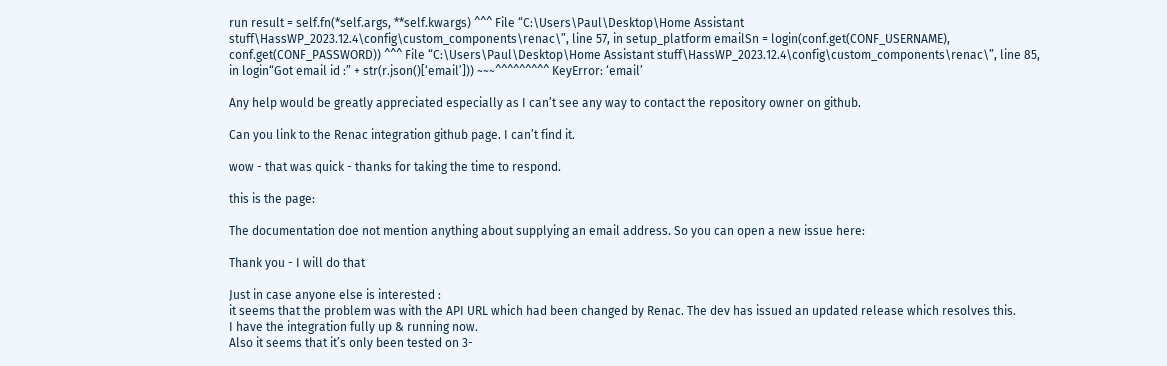run result = self.fn(*self.args, **self.kwargs) ^^^ File “C:\Users\Paul\Desktop\Home Assistant stuff\HassWP_2023.12.4\config\custom_components\renac\”, line 57, in setup_platform emailSn = login(conf.get(CONF_USERNAME), conf.get(CONF_PASSWORD)) ^^^ File “C:\Users\Paul\Desktop\Home Assistant stuff\HassWP_2023.12.4\config\custom_components\renac\”, line 85, in login“Got email id :” + str(r.json()[‘email’])) ~~~^^^^^^^^^ KeyError: ‘email’

Any help would be greatly appreciated especially as I can’t see any way to contact the repository owner on github.

Can you link to the Renac integration github page. I can’t find it.

wow - that was quick - thanks for taking the time to respond.

this is the page:

The documentation doe not mention anything about supplying an email address. So you can open a new issue here:

Thank you - I will do that

Just in case anyone else is interested :
it seems that the problem was with the API URL which had been changed by Renac. The dev has issued an updated release which resolves this.
I have the integration fully up & running now.
Also it seems that it’s only been tested on 3-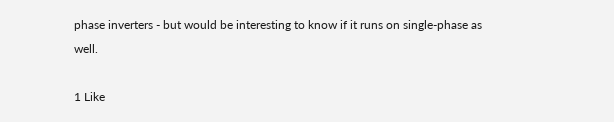phase inverters - but would be interesting to know if it runs on single-phase as well.

1 Like